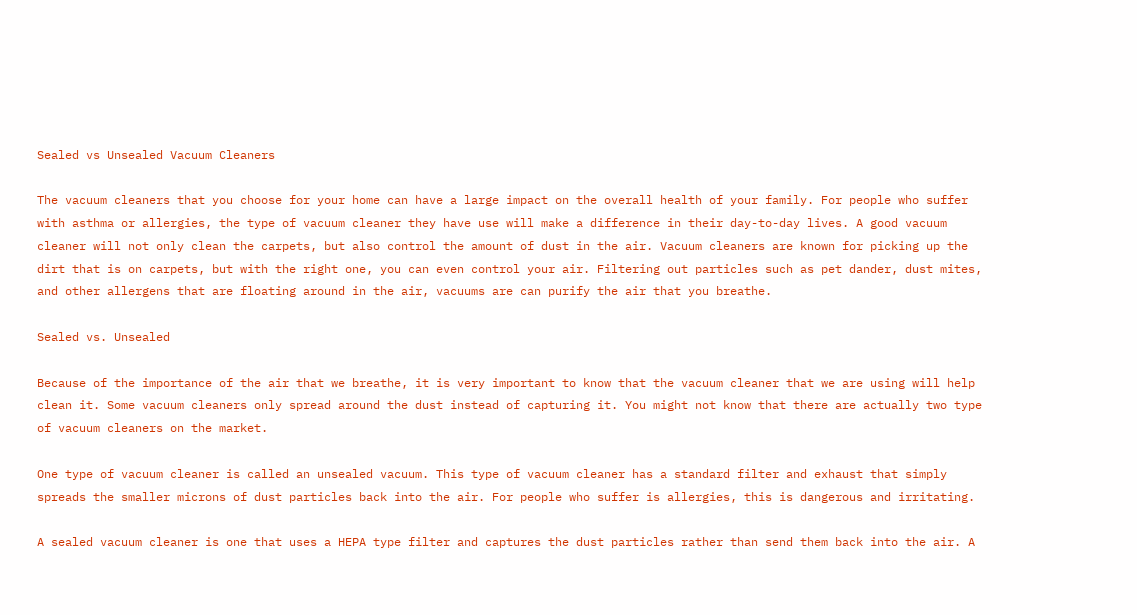Sealed vs Unsealed Vacuum Cleaners

The vacuum cleaners that you choose for your home can have a large impact on the overall health of your family. For people who suffer with asthma or allergies, the type of vacuum cleaner they have use will make a difference in their day-to-day lives. A good vacuum cleaner will not only clean the carpets, but also control the amount of dust in the air. Vacuum cleaners are known for picking up the dirt that is on carpets, but with the right one, you can even control your air. Filtering out particles such as pet dander, dust mites, and other allergens that are floating around in the air, vacuums are can purify the air that you breathe.

Sealed vs. Unsealed

Because of the importance of the air that we breathe, it is very important to know that the vacuum cleaner that we are using will help clean it. Some vacuum cleaners only spread around the dust instead of capturing it. You might not know that there are actually two type of vacuum cleaners on the market.

One type of vacuum cleaner is called an unsealed vacuum. This type of vacuum cleaner has a standard filter and exhaust that simply spreads the smaller microns of dust particles back into the air. For people who suffer is allergies, this is dangerous and irritating.

A sealed vacuum cleaner is one that uses a HEPA type filter and captures the dust particles rather than send them back into the air. A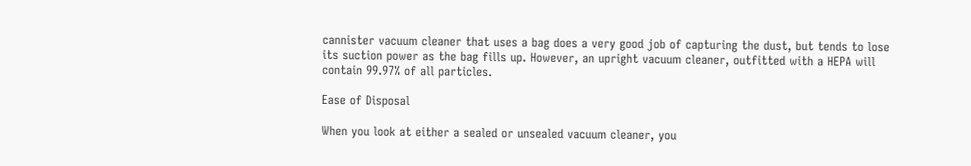cannister vacuum cleaner that uses a bag does a very good job of capturing the dust, but tends to lose its suction power as the bag fills up. However, an upright vacuum cleaner, outfitted with a HEPA will contain 99.97% of all particles.

Ease of Disposal

When you look at either a sealed or unsealed vacuum cleaner, you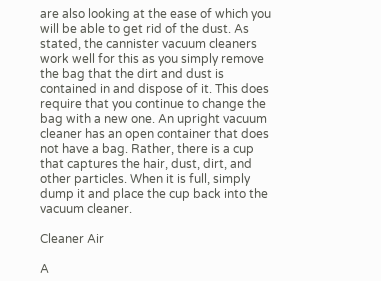are also looking at the ease of which you will be able to get rid of the dust. As stated, the cannister vacuum cleaners work well for this as you simply remove the bag that the dirt and dust is contained in and dispose of it. This does require that you continue to change the bag with a new one. An upright vacuum cleaner has an open container that does not have a bag. Rather, there is a cup that captures the hair, dust, dirt, and other particles. When it is full, simply dump it and place the cup back into the vacuum cleaner.

Cleaner Air

A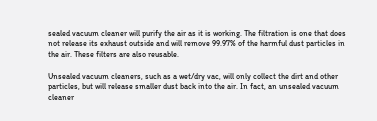sealed vacuum cleaner will purify the air as it is working. The filtration is one that does not release its exhaust outside and will remove 99.97% of the harmful dust particles in the air. These filters are also reusable.

Unsealed vacuum cleaners, such as a wet/dry vac, will only collect the dirt and other particles, but will release smaller dust back into the air. In fact, an unsealed vacuum cleaner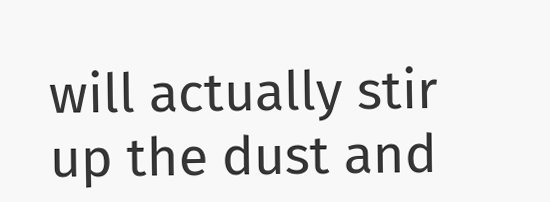will actually stir up the dust and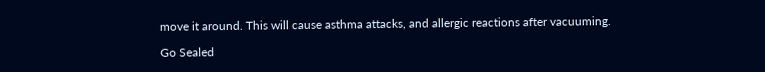move it around. This will cause asthma attacks, and allergic reactions after vacuuming.

Go Sealed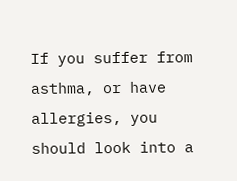If you suffer from asthma, or have allergies, you should look into a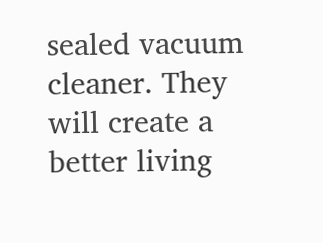sealed vacuum cleaner. They will create a better living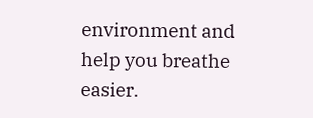environment and help you breathe easier.